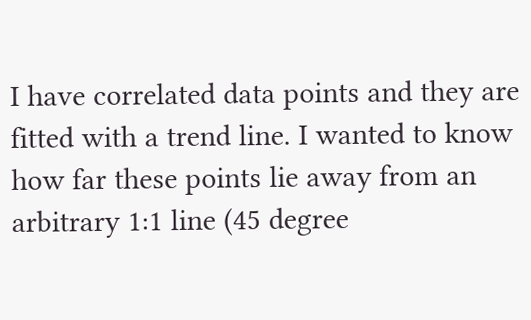I have correlated data points and they are fitted with a trend line. I wanted to know how far these points lie away from an arbitrary 1:1 line (45 degree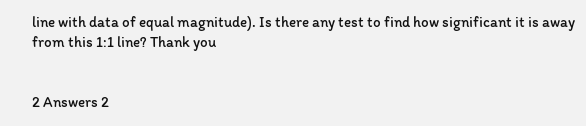line with data of equal magnitude). Is there any test to find how significant it is away from this 1:1 line? Thank you


2 Answers 2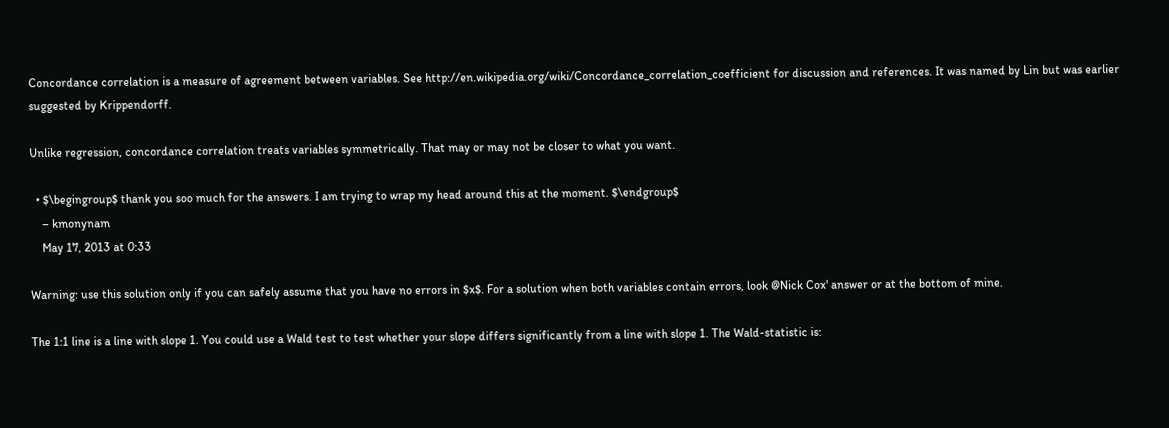Concordance correlation is a measure of agreement between variables. See http://en.wikipedia.org/wiki/Concordance_correlation_coefficient for discussion and references. It was named by Lin but was earlier suggested by Krippendorff.

Unlike regression, concordance correlation treats variables symmetrically. That may or may not be closer to what you want.

  • $\begingroup$ thank you soo much for the answers. I am trying to wrap my head around this at the moment. $\endgroup$
    – kmonynam
    May 17, 2013 at 0:33

Warning: use this solution only if you can safely assume that you have no errors in $x$. For a solution when both variables contain errors, look @Nick Cox' answer or at the bottom of mine.

The 1:1 line is a line with slope 1. You could use a Wald test to test whether your slope differs significantly from a line with slope 1. The Wald-statistic is: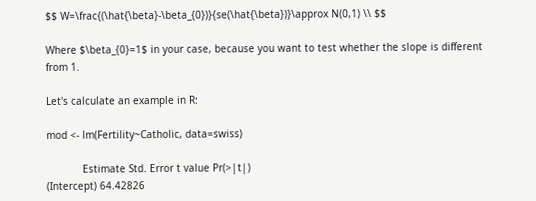$$ W=\frac{(\hat{\beta}-\beta_{0})}{se(\hat{\beta})}\approx N(0,1) \\ $$

Where $\beta_{0}=1$ in your case, because you want to test whether the slope is different from 1.

Let's calculate an example in R:

mod <- lm(Fertility~Catholic, data=swiss)

            Estimate Std. Error t value Pr(>|t|)
(Intercept) 64.42826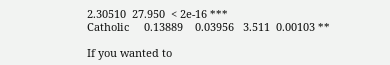2.30510  27.950  < 2e-16 ***
Catholic     0.13889    0.03956   3.511  0.00103 **

If you wanted to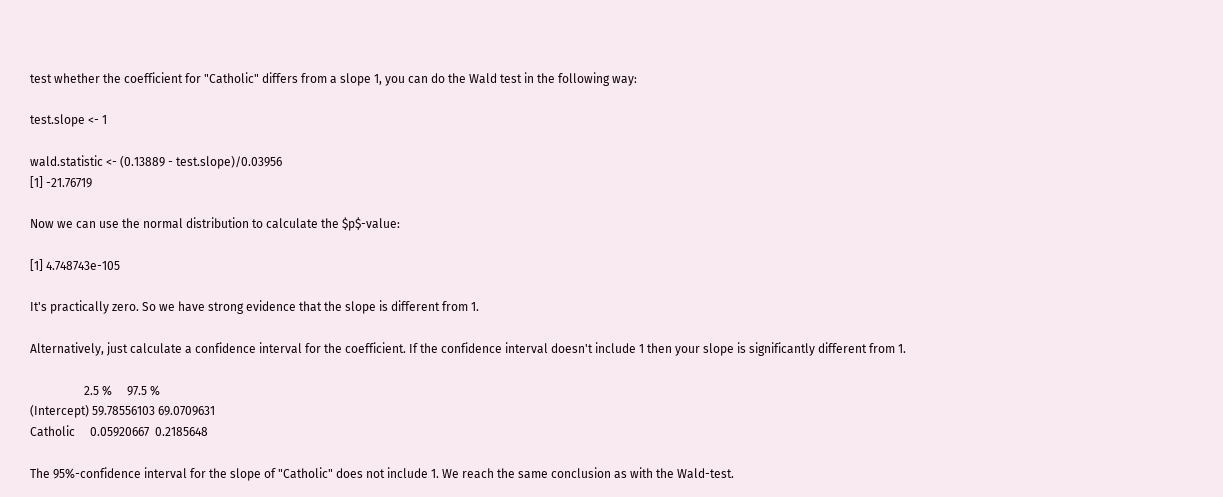test whether the coefficient for "Catholic" differs from a slope 1, you can do the Wald test in the following way:

test.slope <- 1

wald.statistic <- (0.13889 - test.slope)/0.03956
[1] -21.76719

Now we can use the normal distribution to calculate the $p$-value:

[1] 4.748743e-105

It's practically zero. So we have strong evidence that the slope is different from 1.

Alternatively, just calculate a confidence interval for the coefficient. If the confidence interval doesn't include 1 then your slope is significantly different from 1.

                  2.5 %     97.5 %
(Intercept) 59.78556103 69.0709631
Catholic     0.05920667  0.2185648

The 95%-confidence interval for the slope of "Catholic" does not include 1. We reach the same conclusion as with the Wald-test.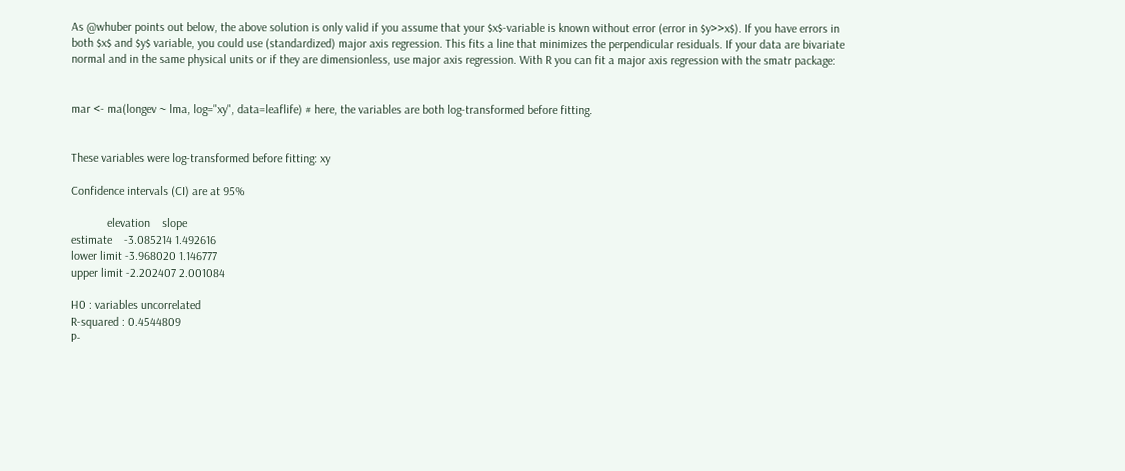As @whuber points out below, the above solution is only valid if you assume that your $x$-variable is known without error (error in $y>>x$). If you have errors in both $x$ and $y$ variable, you could use (standardized) major axis regression. This fits a line that minimizes the perpendicular residuals. If your data are bivariate normal and in the same physical units or if they are dimensionless, use major axis regression. With R you can fit a major axis regression with the smatr package:


mar <- ma(longev ~ lma, log="xy", data=leaflife) # here, the variables are both log-transformed before fitting.


These variables were log-transformed before fitting: xy

Confidence intervals (CI) are at 95%

            elevation    slope
estimate    -3.085214 1.492616
lower limit -3.968020 1.146777
upper limit -2.202407 2.001084

H0 : variables uncorrelated
R-squared : 0.4544809
P-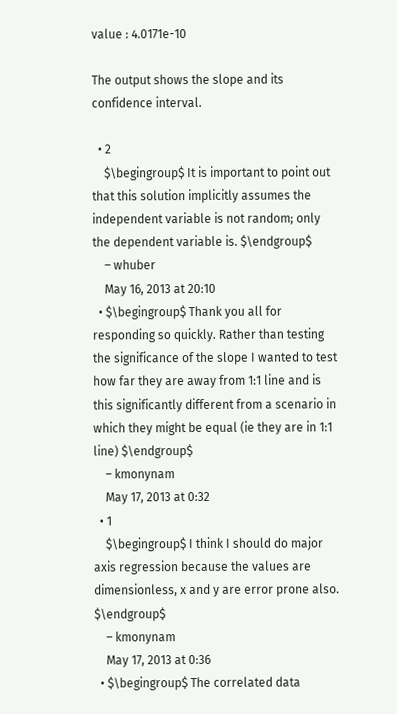value : 4.0171e-10

The output shows the slope and its confidence interval.

  • 2
    $\begingroup$ It is important to point out that this solution implicitly assumes the independent variable is not random; only the dependent variable is. $\endgroup$
    – whuber
    May 16, 2013 at 20:10
  • $\begingroup$ Thank you all for responding so quickly. Rather than testing the significance of the slope I wanted to test how far they are away from 1:1 line and is this significantly different from a scenario in which they might be equal (ie they are in 1:1 line) $\endgroup$
    – kmonynam
    May 17, 2013 at 0:32
  • 1
    $\begingroup$ I think I should do major axis regression because the values are dimensionless, x and y are error prone also. $\endgroup$
    – kmonynam
    May 17, 2013 at 0:36
  • $\begingroup$ The correlated data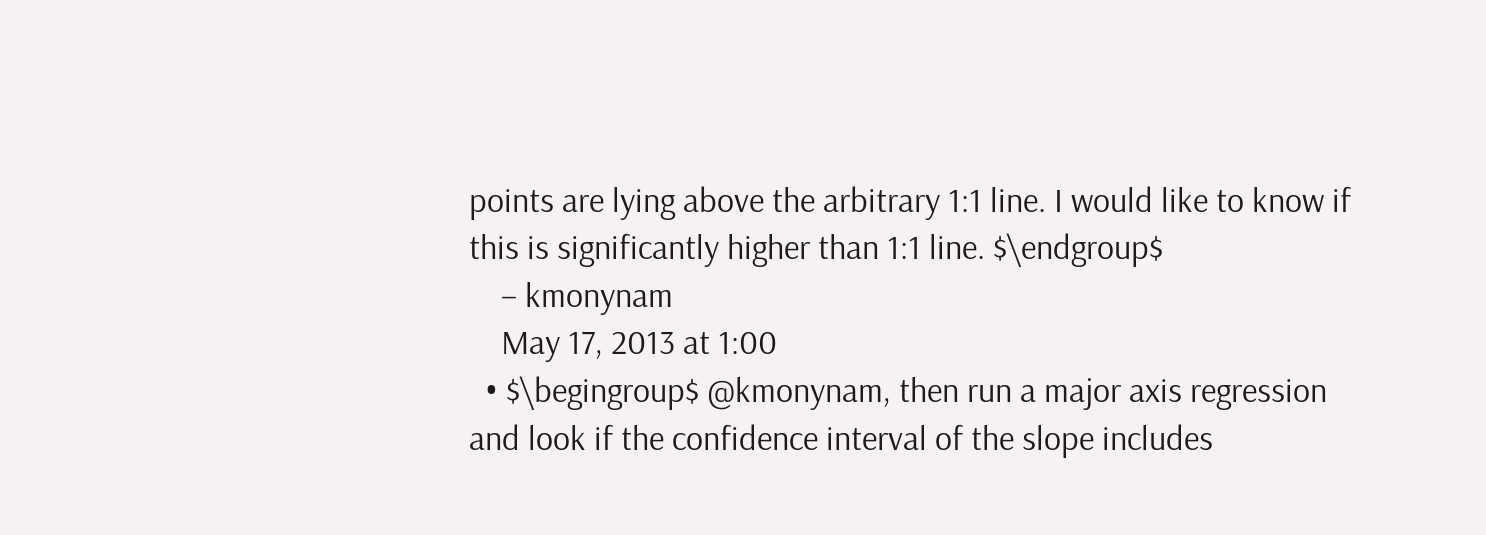points are lying above the arbitrary 1:1 line. I would like to know if this is significantly higher than 1:1 line. $\endgroup$
    – kmonynam
    May 17, 2013 at 1:00
  • $\begingroup$ @kmonynam, then run a major axis regression and look if the confidence interval of the slope includes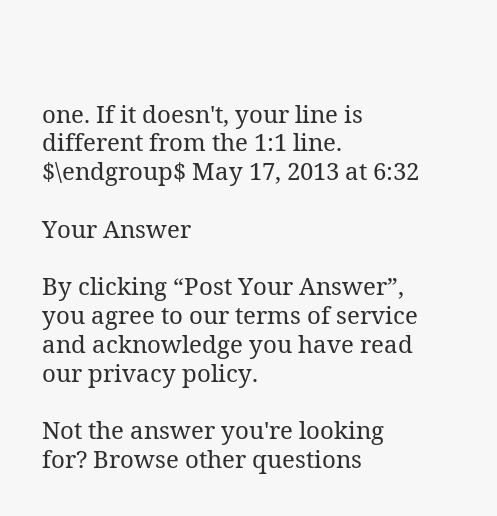one. If it doesn't, your line is different from the 1:1 line. $\endgroup$ May 17, 2013 at 6:32

Your Answer

By clicking “Post Your Answer”, you agree to our terms of service and acknowledge you have read our privacy policy.

Not the answer you're looking for? Browse other questions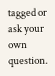tagged or ask your own question.